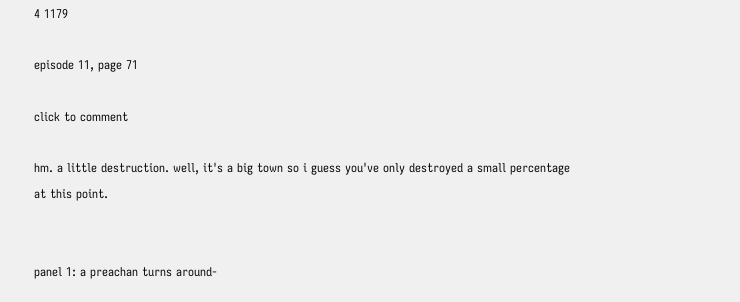4 1179

episode 11, page 71

click to comment

hm. a little destruction. well, it's a big town so i guess you've only destroyed a small percentage at this point.


panel 1: a preachan turns around-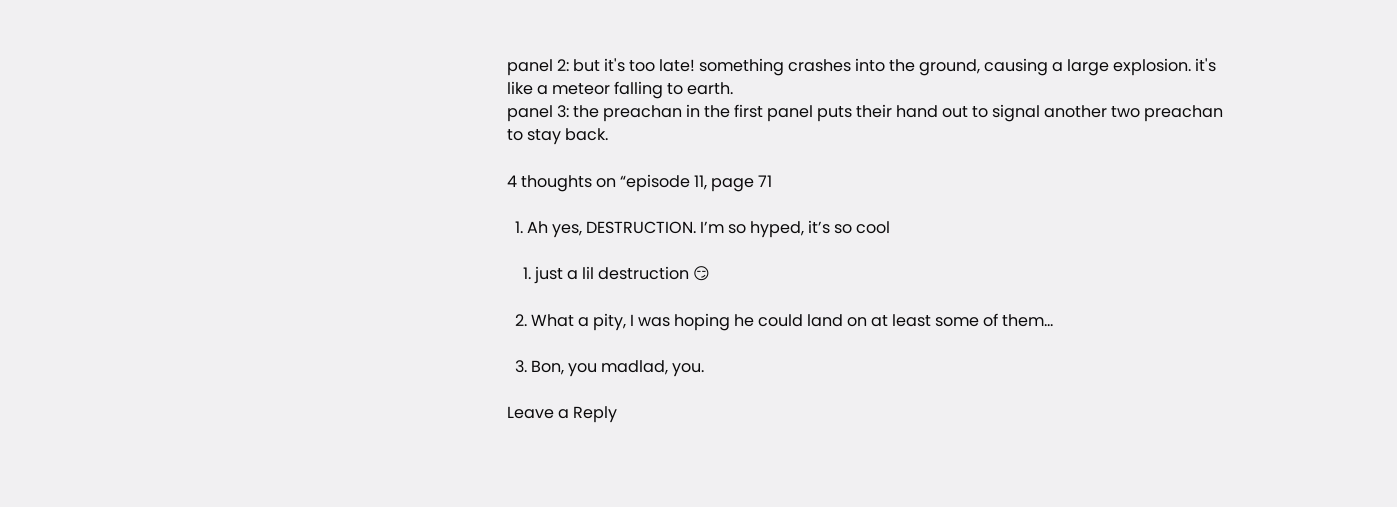panel 2: but it's too late! something crashes into the ground, causing a large explosion. it's like a meteor falling to earth.
panel 3: the preachan in the first panel puts their hand out to signal another two preachan to stay back.

4 thoughts on “episode 11, page 71

  1. Ah yes, DESTRUCTION. I’m so hyped, it’s so cool

    1. just a lil destruction 😏

  2. What a pity, I was hoping he could land on at least some of them…

  3. Bon, you madlad, you.

Leave a Reply